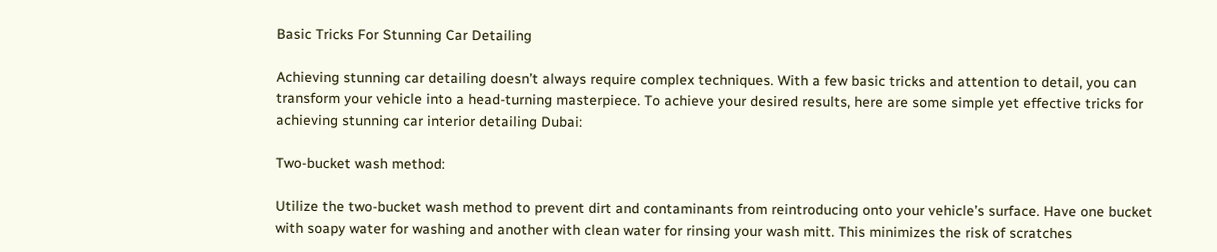Basic Tricks For Stunning Car Detailing

Achieving stunning car detailing doesn’t always require complex techniques. With a few basic tricks and attention to detail, you can transform your vehicle into a head-turning masterpiece. To achieve your desired results, here are some simple yet effective tricks for achieving stunning car interior detailing Dubai:

Two-bucket wash method:

Utilize the two-bucket wash method to prevent dirt and contaminants from reintroducing onto your vehicle’s surface. Have one bucket with soapy water for washing and another with clean water for rinsing your wash mitt. This minimizes the risk of scratches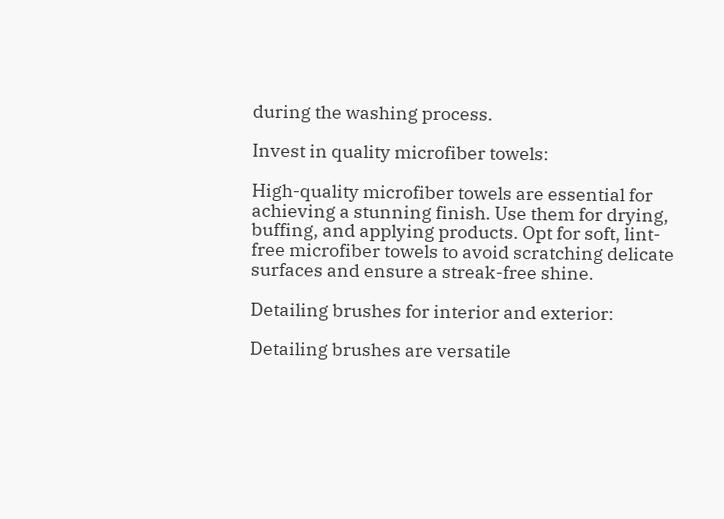during the washing process.

Invest in quality microfiber towels:

High-quality microfiber towels are essential for achieving a stunning finish. Use them for drying, buffing, and applying products. Opt for soft, lint-free microfiber towels to avoid scratching delicate surfaces and ensure a streak-free shine.

Detailing brushes for interior and exterior:

Detailing brushes are versatile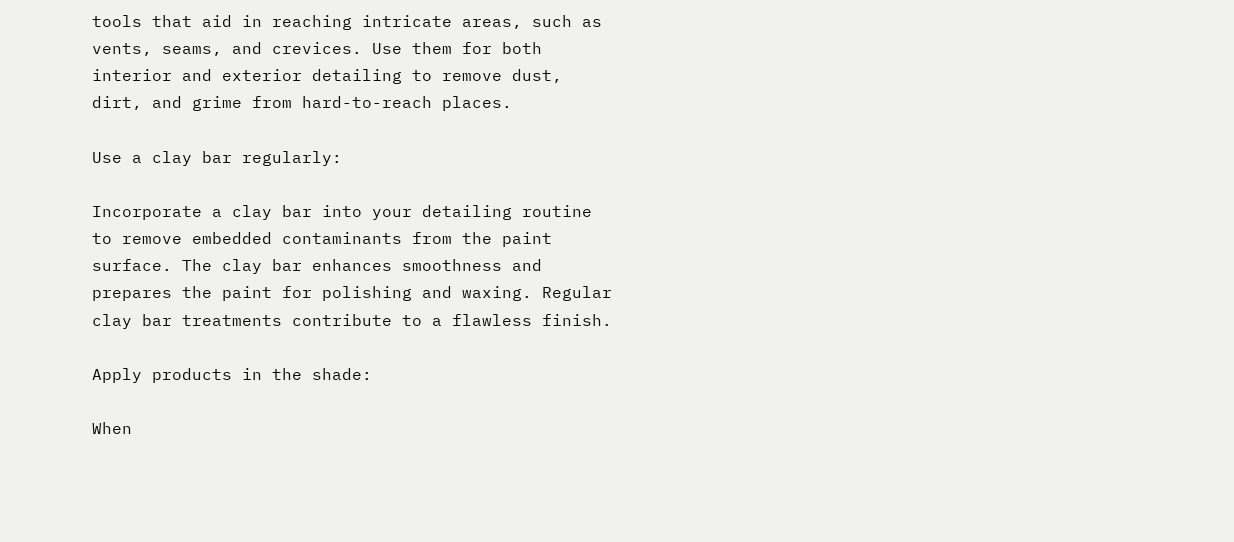tools that aid in reaching intricate areas, such as vents, seams, and crevices. Use them for both interior and exterior detailing to remove dust, dirt, and grime from hard-to-reach places.

Use a clay bar regularly:

Incorporate a clay bar into your detailing routine to remove embedded contaminants from the paint surface. The clay bar enhances smoothness and prepares the paint for polishing and waxing. Regular clay bar treatments contribute to a flawless finish.

Apply products in the shade:

When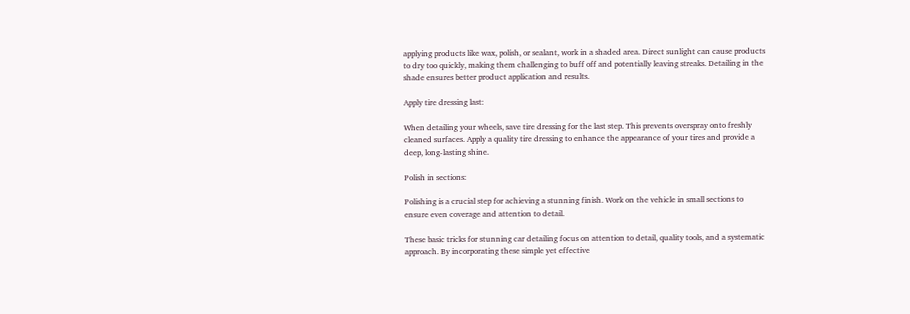applying products like wax, polish, or sealant, work in a shaded area. Direct sunlight can cause products to dry too quickly, making them challenging to buff off and potentially leaving streaks. Detailing in the shade ensures better product application and results.

Apply tire dressing last:

When detailing your wheels, save tire dressing for the last step. This prevents overspray onto freshly cleaned surfaces. Apply a quality tire dressing to enhance the appearance of your tires and provide a deep, long-lasting shine.

Polish in sections:

Polishing is a crucial step for achieving a stunning finish. Work on the vehicle in small sections to ensure even coverage and attention to detail.

These basic tricks for stunning car detailing focus on attention to detail, quality tools, and a systematic approach. By incorporating these simple yet effective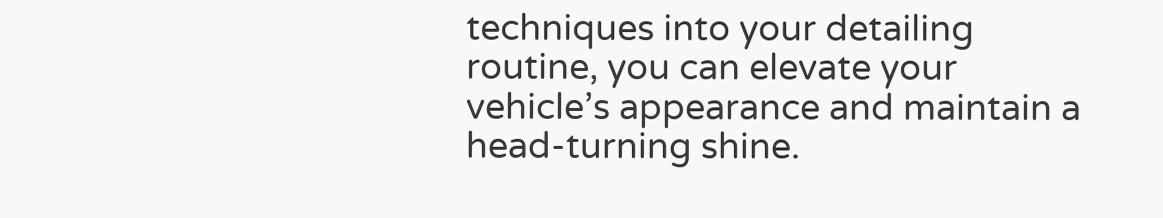techniques into your detailing routine, you can elevate your vehicle’s appearance and maintain a head-turning shine.